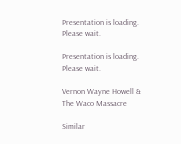Presentation is loading. Please wait.

Presentation is loading. Please wait.

Vernon Wayne Howell & The Waco Massacre

Similar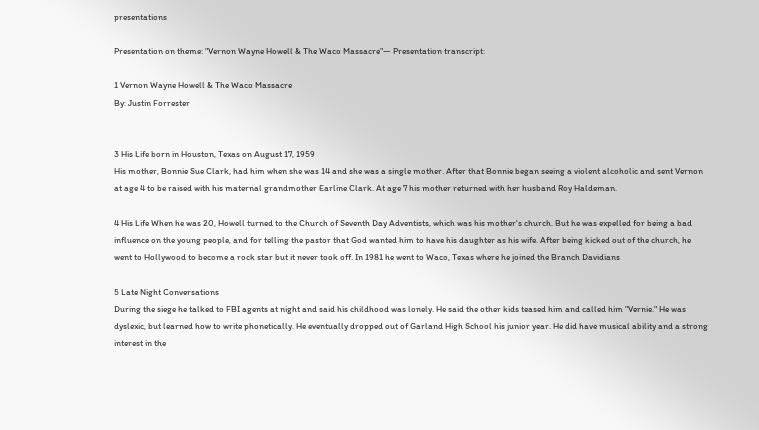presentations

Presentation on theme: "Vernon Wayne Howell & The Waco Massacre"— Presentation transcript:

1 Vernon Wayne Howell & The Waco Massacre
By: Justin Forrester


3 His Life born in Houston, Texas on August 17, 1959
His mother, Bonnie Sue Clark, had him when she was 14 and she was a single mother. After that Bonnie began seeing a violent alcoholic and sent Vernon at age 4 to be raised with his maternal grandmother Earline Clark. At age 7 his mother returned with her husband Roy Haldeman.

4 His Life When he was 20, Howell turned to the Church of Seventh Day Adventists, which was his mother's church. But he was expelled for being a bad influence on the young people, and for telling the pastor that God wanted him to have his daughter as his wife. After being kicked out of the church, he went to Hollywood to become a rock star but it never took off. In 1981 he went to Waco, Texas where he joined the Branch Davidians

5 Late Night Conversations
During the siege he talked to FBI agents at night and said his childhood was lonely. He said the other kids teased him and called him "Vernie." He was dyslexic, but learned how to write phonetically. He eventually dropped out of Garland High School his junior year. He did have musical ability and a strong interest in the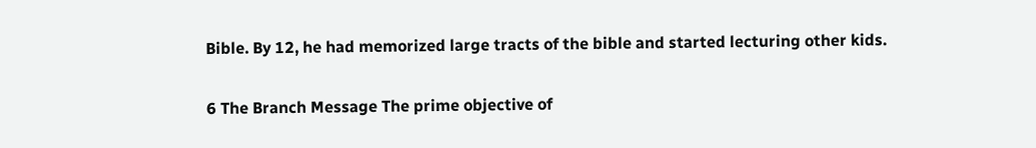Bible. By 12, he had memorized large tracts of the bible and started lecturing other kids.

6 The Branch Message The prime objective of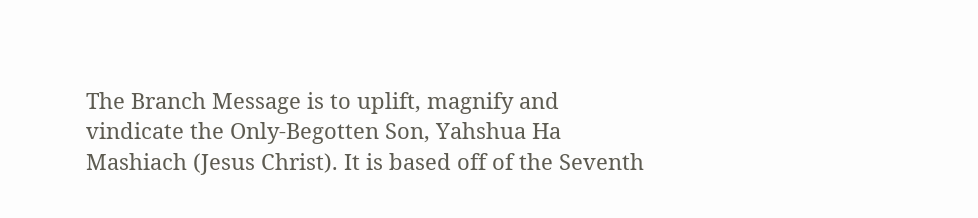The Branch Message is to uplift, magnify and vindicate the Only-Begotten Son, Yahshua Ha Mashiach (Jesus Christ). It is based off of the Seventh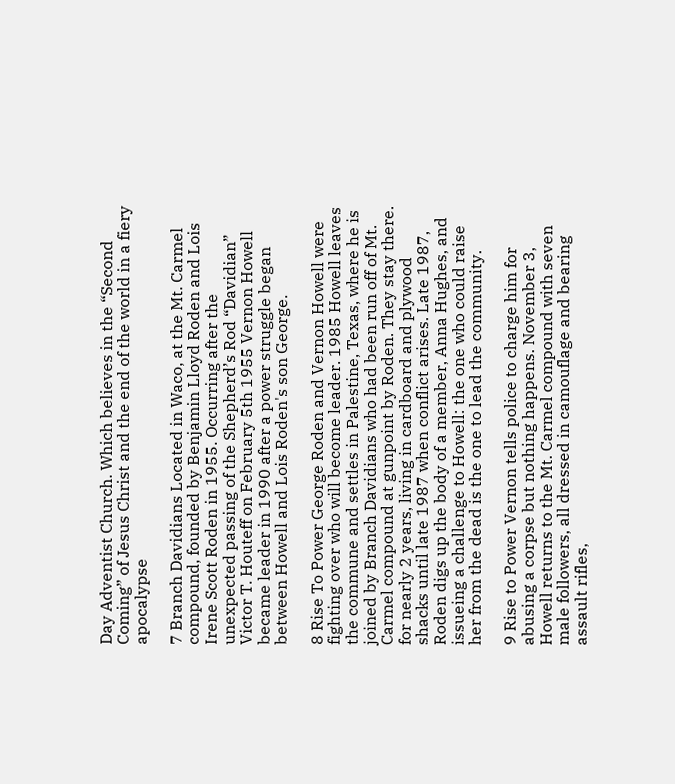Day Adventist Church. Which believes in the “Second Coming” of Jesus Christ and the end of the world in a fiery apocalypse

7 Branch Davidians Located in Waco, at the Mt. Carmel compound, founded by Benjamin Lloyd Roden and Lois Irene Scott Roden in 1955. Occurring after the unexpected passing of the Shepherd’s Rod “Davidian” Victor T. Houteff on February 5th 1955 Vernon Howell became leader in 1990 after a power struggle began between Howell and Lois Roden's son George.

8 Rise To Power George Roden and Vernon Howell were fighting over who will become leader. 1985 Howell leaves the commune and settles in Palestine, Texas, where he is joined by Branch Davidians who had been run off of Mt. Carmel compound at gunpoint by Roden. They stay there. for nearly 2 years, living in cardboard and plywood shacks until late 1987 when conflict arises. Late 1987, Roden digs up the body of a member, Anna Hughes, and issueing a challenge to Howell: the one who could raise her from the dead is the one to lead the community.

9 Rise to Power Vernon tells police to charge him for abusing a corpse but nothing happens. November 3, Howell returns to the Mt. Carmel compound with seven male followers, all dressed in camouflage and bearing assault rifles,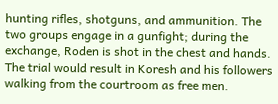hunting rifles, shotguns, and ammunition. The two groups engage in a gunfight; during the exchange, Roden is shot in the chest and hands. The trial would result in Koresh and his followers walking from the courtroom as free men.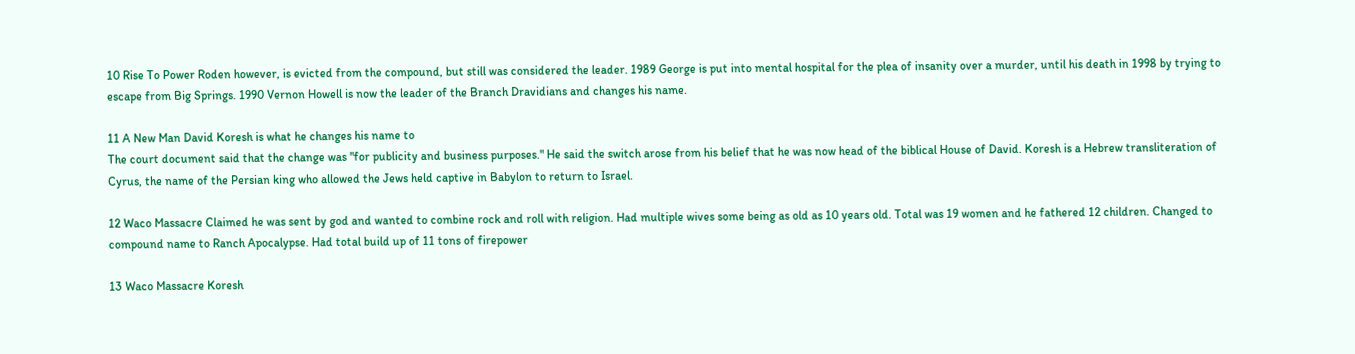10 Rise To Power Roden however, is evicted from the compound, but still was considered the leader. 1989 George is put into mental hospital for the plea of insanity over a murder, until his death in 1998 by trying to escape from Big Springs. 1990 Vernon Howell is now the leader of the Branch Dravidians and changes his name.

11 A New Man David Koresh is what he changes his name to
The court document said that the change was "for publicity and business purposes." He said the switch arose from his belief that he was now head of the biblical House of David. Koresh is a Hebrew transliteration of Cyrus, the name of the Persian king who allowed the Jews held captive in Babylon to return to Israel.

12 Waco Massacre Claimed he was sent by god and wanted to combine rock and roll with religion. Had multiple wives some being as old as 10 years old. Total was 19 women and he fathered 12 children. Changed to compound name to Ranch Apocalypse. Had total build up of 11 tons of firepower

13 Waco Massacre Koresh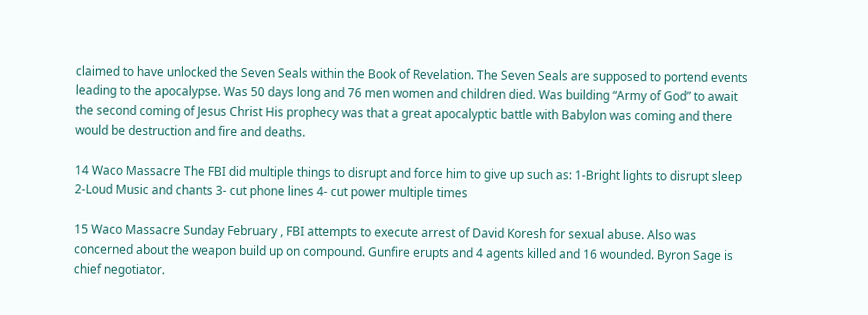claimed to have unlocked the Seven Seals within the Book of Revelation. The Seven Seals are supposed to portend events leading to the apocalypse. Was 50 days long and 76 men women and children died. Was building “Army of God” to await the second coming of Jesus Christ His prophecy was that a great apocalyptic battle with Babylon was coming and there would be destruction and fire and deaths.

14 Waco Massacre The FBI did multiple things to disrupt and force him to give up such as: 1-Bright lights to disrupt sleep 2-Loud Music and chants 3- cut phone lines 4- cut power multiple times

15 Waco Massacre Sunday February , FBI attempts to execute arrest of David Koresh for sexual abuse. Also was concerned about the weapon build up on compound. Gunfire erupts and 4 agents killed and 16 wounded. Byron Sage is chief negotiator.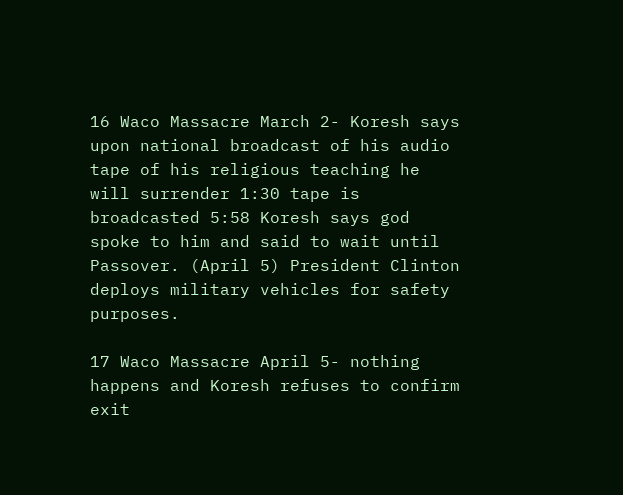16 Waco Massacre March 2- Koresh says upon national broadcast of his audio tape of his religious teaching he will surrender 1:30 tape is broadcasted 5:58 Koresh says god spoke to him and said to wait until Passover. (April 5) President Clinton deploys military vehicles for safety purposes.

17 Waco Massacre April 5- nothing happens and Koresh refuses to confirm exit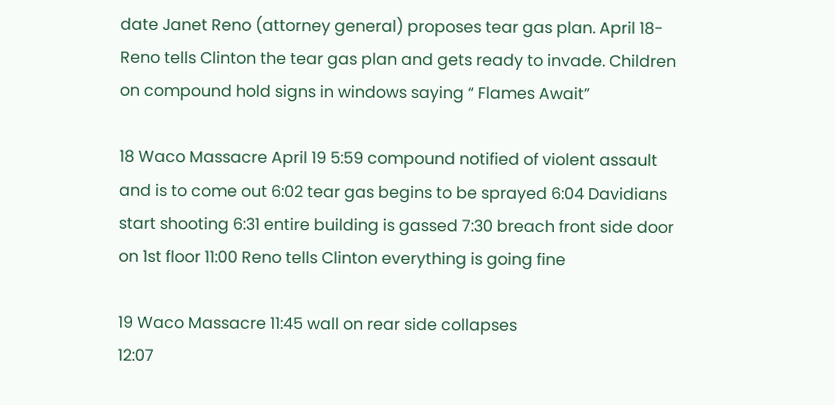date Janet Reno (attorney general) proposes tear gas plan. April 18- Reno tells Clinton the tear gas plan and gets ready to invade. Children on compound hold signs in windows saying “ Flames Await”

18 Waco Massacre April 19 5:59 compound notified of violent assault and is to come out 6:02 tear gas begins to be sprayed 6:04 Davidians start shooting 6:31 entire building is gassed 7:30 breach front side door on 1st floor 11:00 Reno tells Clinton everything is going fine

19 Waco Massacre 11:45 wall on rear side collapses
12:07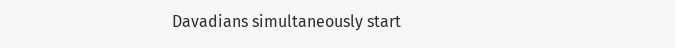Davadians simultaneously start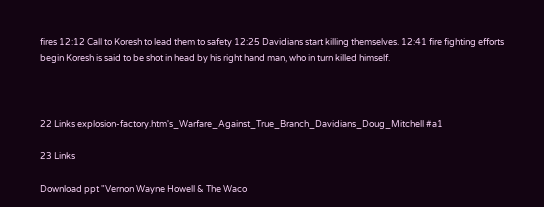fires 12:12 Call to Koresh to lead them to safety 12:25 Davidians start killing themselves. 12:41 fire fighting efforts begin Koresh is said to be shot in head by his right hand man, who in turn killed himself.



22 Links explosion-factory.htm's_Warfare_Against_True_Branch_Davidians_Doug_Mitchell #a1

23 Links

Download ppt "Vernon Wayne Howell & The Waco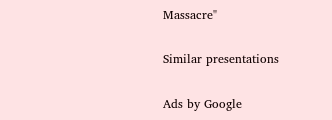Massacre"

Similar presentations

Ads by Google